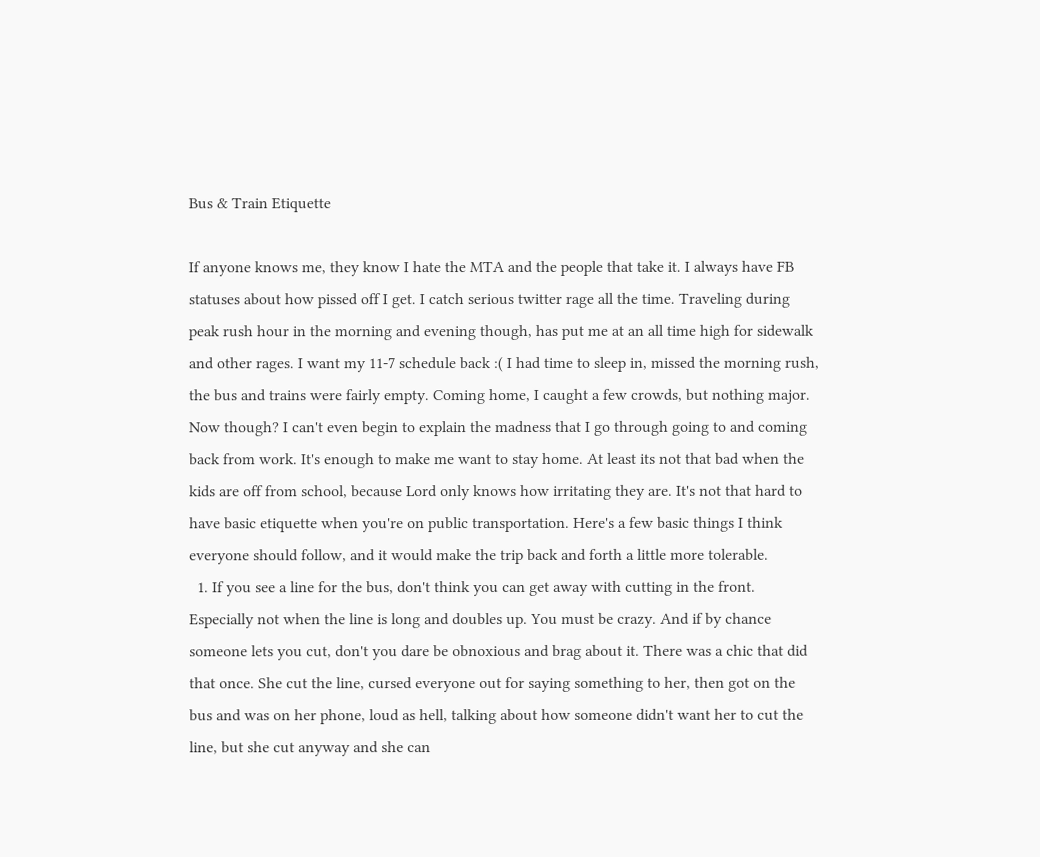Bus & Train Etiquette

If anyone knows me, they know I hate the MTA and the people that take it. I always have FB statuses about how pissed off I get. I catch serious twitter rage all the time. Traveling during peak rush hour in the morning and evening though, has put me at an all time high for sidewalk and other rages. I want my 11-7 schedule back :( I had time to sleep in, missed the morning rush, the bus and trains were fairly empty. Coming home, I caught a few crowds, but nothing major. Now though? I can't even begin to explain the madness that I go through going to and coming back from work. It's enough to make me want to stay home. At least its not that bad when the kids are off from school, because Lord only knows how irritating they are. It's not that hard to have basic etiquette when you're on public transportation. Here's a few basic things I think everyone should follow, and it would make the trip back and forth a little more tolerable.
  1. If you see a line for the bus, don't think you can get away with cutting in the front. Especially not when the line is long and doubles up. You must be crazy. And if by chance someone lets you cut, don't you dare be obnoxious and brag about it. There was a chic that did that once. She cut the line, cursed everyone out for saying something to her, then got on the bus and was on her phone, loud as hell, talking about how someone didn't want her to cut the line, but she cut anyway and she can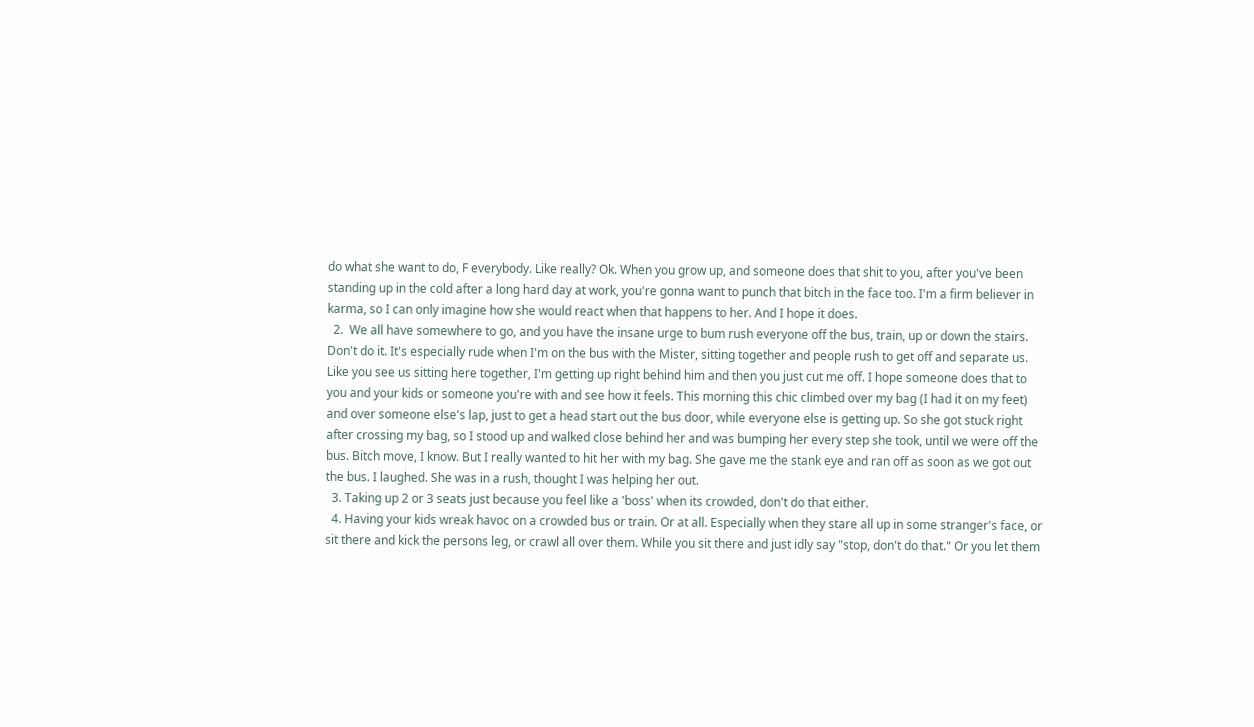do what she want to do, F everybody. Like really? Ok. When you grow up, and someone does that shit to you, after you've been standing up in the cold after a long hard day at work, you're gonna want to punch that bitch in the face too. I'm a firm believer in karma, so I can only imagine how she would react when that happens to her. And I hope it does.
  2.  We all have somewhere to go, and you have the insane urge to bum rush everyone off the bus, train, up or down the stairs. Don't do it. It's especially rude when I'm on the bus with the Mister, sitting together and people rush to get off and separate us. Like you see us sitting here together, I'm getting up right behind him and then you just cut me off. I hope someone does that to you and your kids or someone you're with and see how it feels. This morning this chic climbed over my bag (I had it on my feet) and over someone else's lap, just to get a head start out the bus door, while everyone else is getting up. So she got stuck right after crossing my bag, so I stood up and walked close behind her and was bumping her every step she took, until we were off the bus. Bitch move, I know. But I really wanted to hit her with my bag. She gave me the stank eye and ran off as soon as we got out the bus. I laughed. She was in a rush, thought I was helping her out.
  3. Taking up 2 or 3 seats just because you feel like a 'boss' when its crowded, don't do that either.
  4. Having your kids wreak havoc on a crowded bus or train. Or at all. Especially when they stare all up in some stranger's face, or sit there and kick the persons leg, or crawl all over them. While you sit there and just idly say "stop, don't do that." Or you let them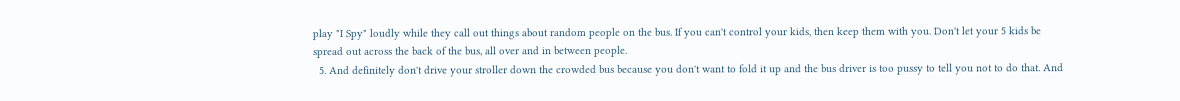play "I Spy" loudly while they call out things about random people on the bus. If you can't control your kids, then keep them with you. Don't let your 5 kids be spread out across the back of the bus, all over and in between people.
  5. And definitely don't drive your stroller down the crowded bus because you don't want to fold it up and the bus driver is too pussy to tell you not to do that. And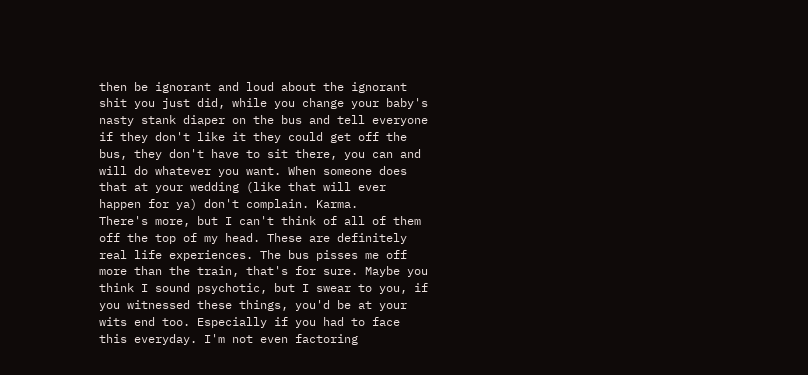then be ignorant and loud about the ignorant shit you just did, while you change your baby's nasty stank diaper on the bus and tell everyone if they don't like it they could get off the bus, they don't have to sit there, you can and will do whatever you want. When someone does that at your wedding (like that will ever happen for ya) don't complain. Karma.
There's more, but I can't think of all of them off the top of my head. These are definitely real life experiences. The bus pisses me off more than the train, that's for sure. Maybe you think I sound psychotic, but I swear to you, if you witnessed these things, you'd be at your wits end too. Especially if you had to face this everyday. I'm not even factoring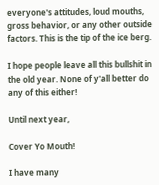everyone's attitudes, loud mouths, gross behavior, or any other outside factors. This is the tip of the ice berg.

I hope people leave all this bullshit in the old year. None of y'all better do any of this either!

Until next year,

Cover Yo Mouth!

I have many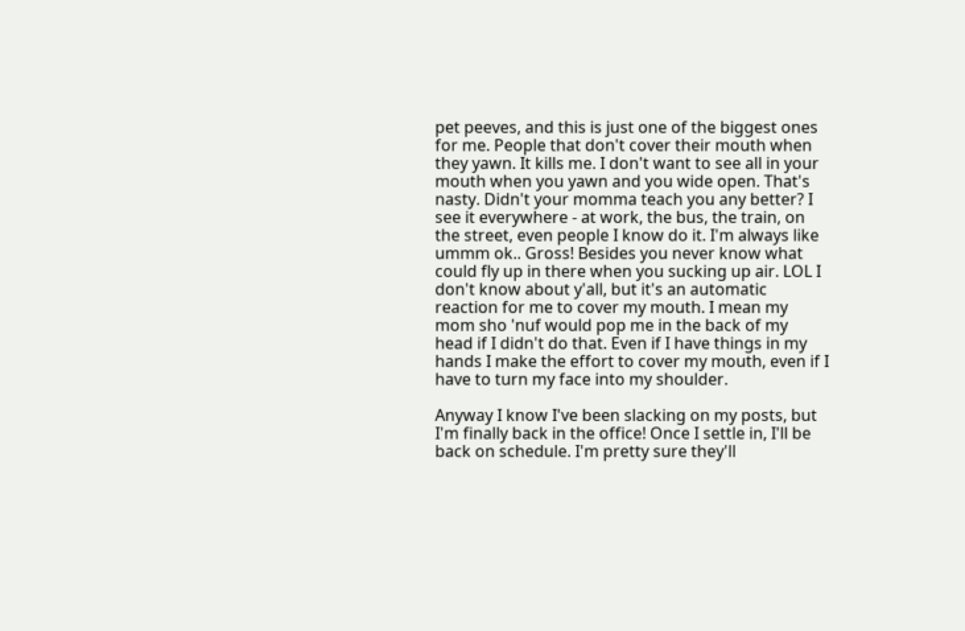pet peeves, and this is just one of the biggest ones for me. People that don't cover their mouth when they yawn. It kills me. I don't want to see all in your mouth when you yawn and you wide open. That's nasty. Didn't your momma teach you any better? I see it everywhere - at work, the bus, the train, on the street, even people I know do it. I'm always like ummm ok.. Gross! Besides you never know what could fly up in there when you sucking up air. LOL I don't know about y'all, but it's an automatic reaction for me to cover my mouth. I mean my mom sho 'nuf would pop me in the back of my head if I didn't do that. Even if I have things in my hands I make the effort to cover my mouth, even if I have to turn my face into my shoulder.

Anyway I know I've been slacking on my posts, but I'm finally back in the office! Once I settle in, I'll be back on schedule. I'm pretty sure they'll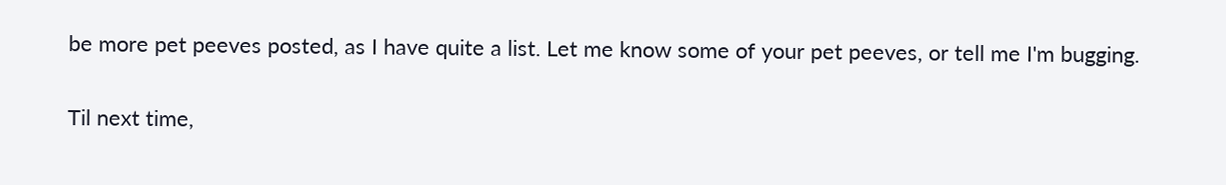be more pet peeves posted, as I have quite a list. Let me know some of your pet peeves, or tell me I'm bugging.

Til next time,